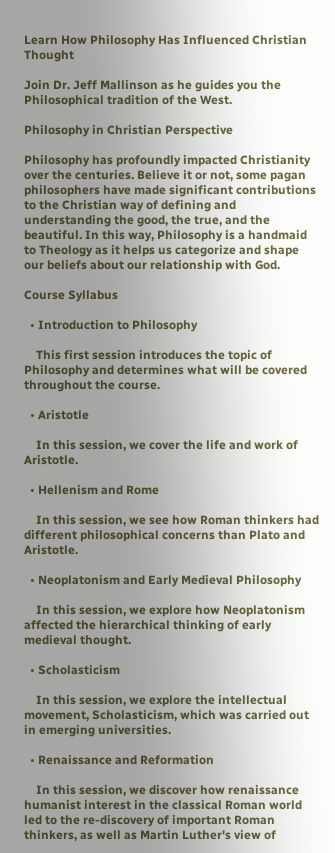Learn How Philosophy Has Influenced Christian Thought

Join Dr. Jeff Mallinson as he guides you the Philosophical tradition of the West.

Philosophy in Christian Perspective

Philosophy has profoundly impacted Christianity over the centuries. Believe it or not, some pagan philosophers have made significant contributions to the Christian way of defining and understanding the good, the true, and the beautiful. In this way, Philosophy is a handmaid to Theology as it helps us categorize and shape our beliefs about our relationship with God.

Course Syllabus

  • Introduction to Philosophy

    This first session introduces the topic of Philosophy and determines what will be covered throughout the course.

  • Aristotle

    In this session, we cover the life and work of Aristotle.

  • Hellenism and Rome

    In this session, we see how Roman thinkers had different philosophical concerns than Plato and Aristotle.

  • Neoplatonism and Early Medieval Philosophy

    In this session, we explore how Neoplatonism affected the hierarchical thinking of early medieval thought.

  • Scholasticism

    In this session, we explore the intellectual movement, Scholasticism, which was carried out in emerging universities.

  • Renaissance and Reformation

    In this session, we discover how renaissance humanist interest in the classical Roman world led to the re-discovery of important Roman thinkers, as well as Martin Luther's view of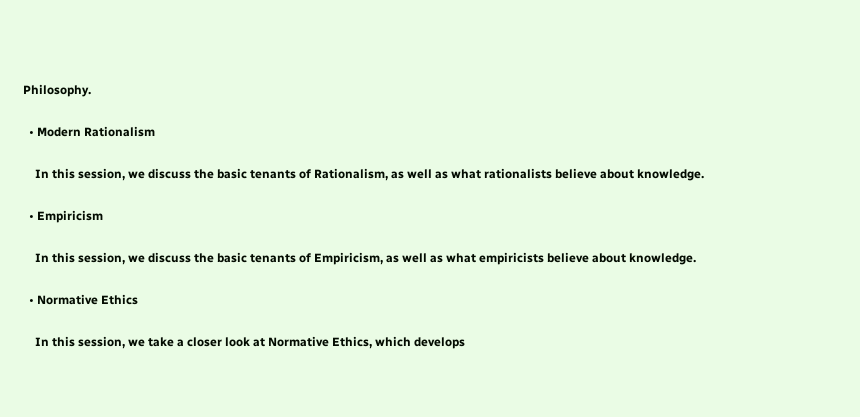Philosophy.

  • Modern Rationalism

    In this session, we discuss the basic tenants of Rationalism, as well as what rationalists believe about knowledge.

  • Empiricism

    In this session, we discuss the basic tenants of Empiricism, as well as what empiricists believe about knowledge.

  • Normative Ethics

    In this session, we take a closer look at Normative Ethics, which develops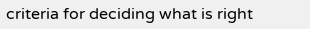criteria for deciding what is right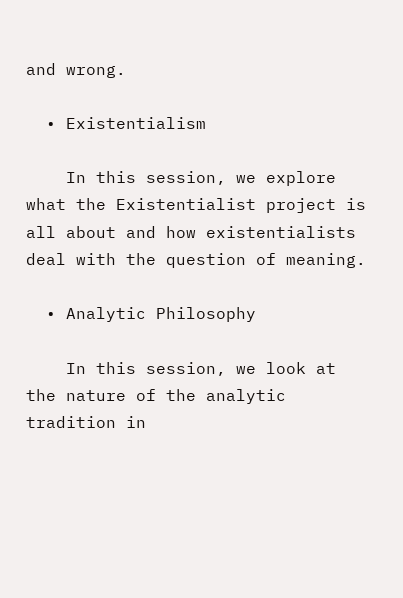and wrong.

  • Existentialism

    In this session, we explore what the Existentialist project is all about and how existentialists deal with the question of meaning.

  • Analytic Philosophy

    In this session, we look at the nature of the analytic tradition in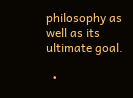philosophy as well as its ultimate goal.

  •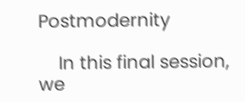Postmodernity

    In this final session, we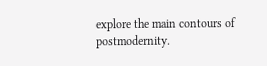explore the main contours of postmodernity.